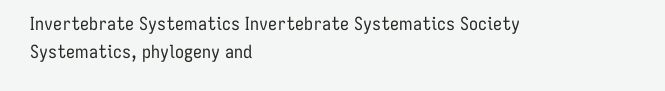Invertebrate Systematics Invertebrate Systematics Society
Systematics, phylogeny and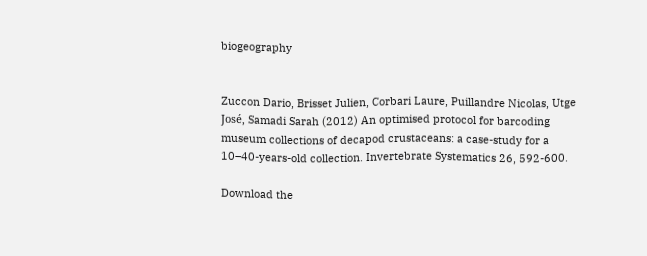biogeography


Zuccon Dario, Brisset Julien, Corbari Laure, Puillandre Nicolas, Utge José, Samadi Sarah (2012) An optimised protocol for barcoding museum collections of decapod crustaceans: a case-study for a 10–40-years-old collection. Invertebrate Systematics 26, 592-600.

Download the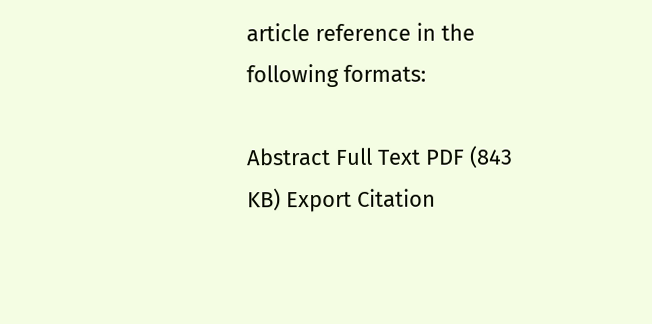article reference in the following formats:

Abstract Full Text PDF (843 KB) Export Citation